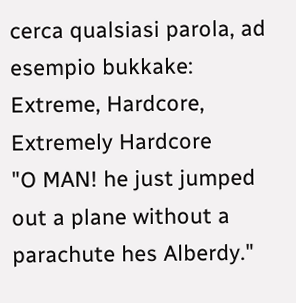cerca qualsiasi parola, ad esempio bukkake:
Extreme, Hardcore, Extremely Hardcore
"O MAN! he just jumped out a plane without a parachute hes Alberdy."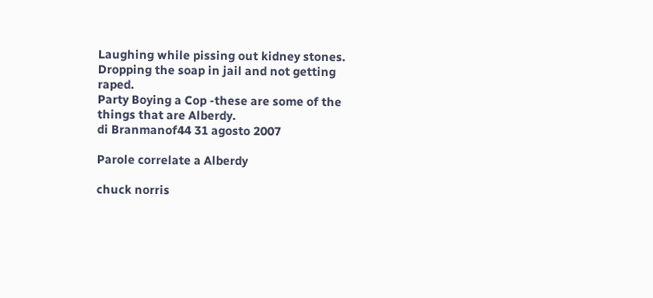Laughing while pissing out kidney stones.
Dropping the soap in jail and not getting raped.
Party Boying a Cop -these are some of the things that are Alberdy.
di Branmanof44 31 agosto 2007

Parole correlate a Alberdy

chuck norris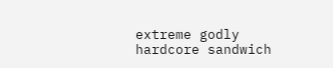extreme godly hardcore sandwich